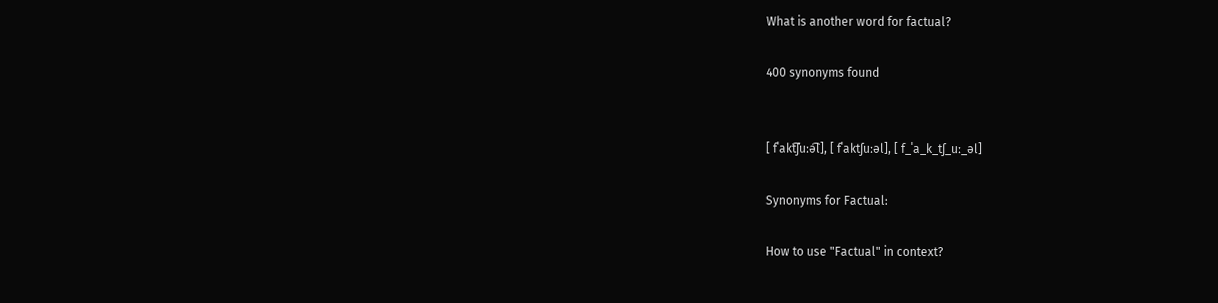What is another word for factual?

400 synonyms found


[ fˈakt͡ʃuːə͡l], [ fˈaktʃuːəl], [ f_ˈa_k_tʃ_uː_əl]

Synonyms for Factual:

How to use "Factual" in context?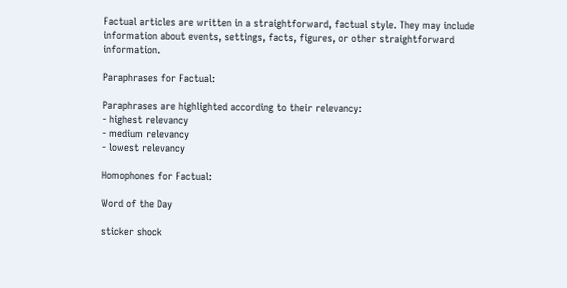Factual articles are written in a straightforward, factual style. They may include information about events, settings, facts, figures, or other straightforward information.

Paraphrases for Factual:

Paraphrases are highlighted according to their relevancy:
- highest relevancy
- medium relevancy
- lowest relevancy

Homophones for Factual:

Word of the Day

sticker shock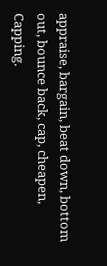appraise, bargain, beat down, bottom out, bounce back, cap, cheapen, Capping.